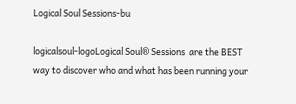Logical Soul Sessions-bu

logicalsoul-logoLogical Soul® Sessions  are the BEST  way to discover who and what has been running your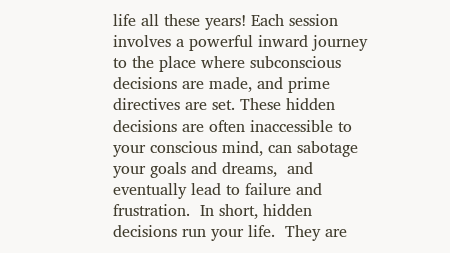life all these years! Each session involves a powerful inward journey to the place where subconscious decisions are made, and prime directives are set. These hidden decisions are often inaccessible to your conscious mind, can sabotage your goals and dreams,  and eventually lead to failure and frustration.  In short, hidden decisions run your life.  They are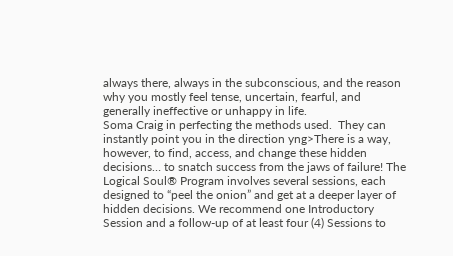always there, always in the subconscious, and the reason why you mostly feel tense, uncertain, fearful, and generally ineffective or unhappy in life.
Soma Craig in perfecting the methods used.  They can instantly point you in the direction yng>There is a way, however, to find, access, and change these hidden decisions… to snatch success from the jaws of failure! The Logical Soul® Program involves several sessions, each designed to “peel the onion” and get at a deeper layer of hidden decisions. We recommend one Introductory Session and a follow-up of at least four (4) Sessions to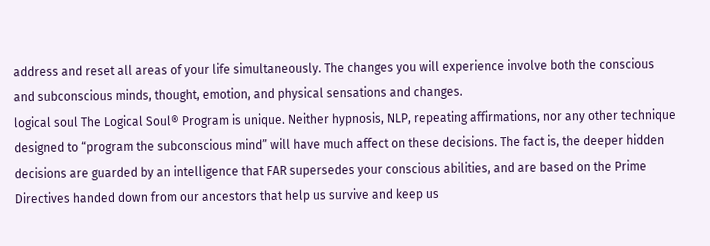address and reset all areas of your life simultaneously. The changes you will experience involve both the conscious and subconscious minds, thought, emotion, and physical sensations and changes.
logical soul The Logical Soul® Program is unique. Neither hypnosis, NLP, repeating affirmations, nor any other technique designed to “program the subconscious mind” will have much affect on these decisions. The fact is, the deeper hidden decisions are guarded by an intelligence that FAR supersedes your conscious abilities, and are based on the Prime Directives handed down from our ancestors that help us survive and keep us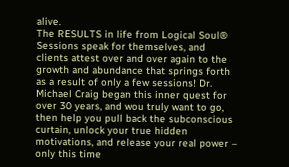alive.
The RESULTS in life from Logical Soul® Sessions speak for themselves, and clients attest over and over again to the growth and abundance that springs forth as a result of only a few sessions! Dr. Michael Craig began this inner quest for over 30 years, and wou truly want to go, then help you pull back the subconscious curtain, unlock your true hidden motivations, and release your real power – only this time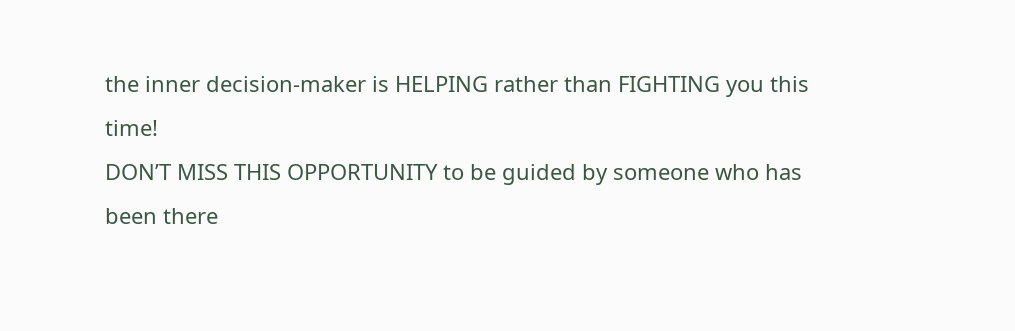the inner decision-maker is HELPING rather than FIGHTING you this time!
DON’T MISS THIS OPPORTUNITY to be guided by someone who has been there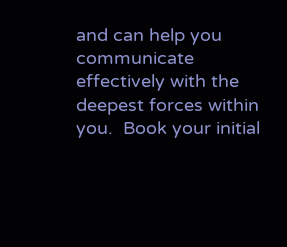and can help you communicate effectively with the deepest forces within you.  Book your initial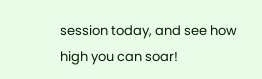session today, and see how high you can soar!